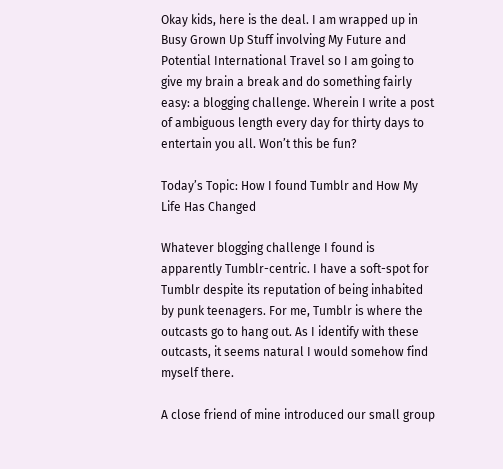Okay kids, here is the deal. I am wrapped up in Busy Grown Up Stuff involving My Future and Potential International Travel so I am going to give my brain a break and do something fairly easy: a blogging challenge. Wherein I write a post of ambiguous length every day for thirty days to entertain you all. Won’t this be fun?

Today’s Topic: How I found Tumblr and How My Life Has Changed

Whatever blogging challenge I found is apparently Tumblr-centric. I have a soft-spot for Tumblr despite its reputation of being inhabited by punk teenagers. For me, Tumblr is where the outcasts go to hang out. As I identify with these outcasts, it seems natural I would somehow find myself there.

A close friend of mine introduced our small group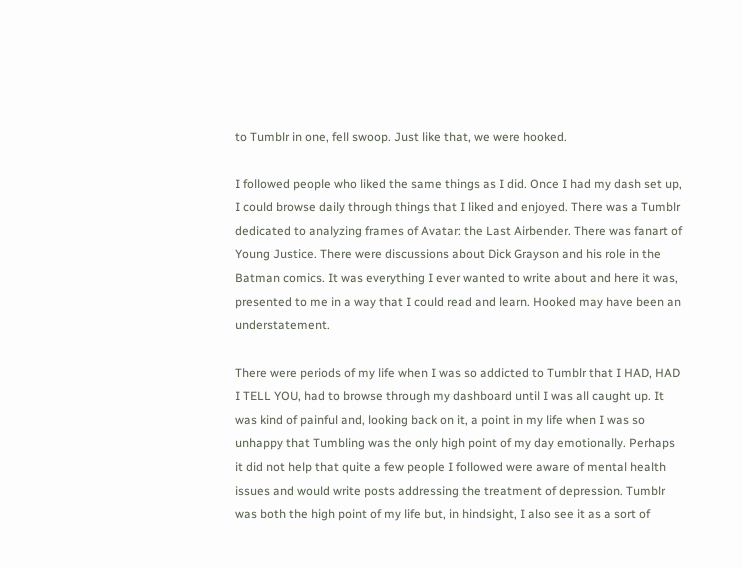to Tumblr in one, fell swoop. Just like that, we were hooked.

I followed people who liked the same things as I did. Once I had my dash set up, I could browse daily through things that I liked and enjoyed. There was a Tumblr dedicated to analyzing frames of Avatar: the Last Airbender. There was fanart of Young Justice. There were discussions about Dick Grayson and his role in the Batman comics. It was everything I ever wanted to write about and here it was, presented to me in a way that I could read and learn. Hooked may have been an understatement.

There were periods of my life when I was so addicted to Tumblr that I HAD, HAD I TELL YOU, had to browse through my dashboard until I was all caught up. It was kind of painful and, looking back on it, a point in my life when I was so unhappy that Tumbling was the only high point of my day emotionally. Perhaps it did not help that quite a few people I followed were aware of mental health issues and would write posts addressing the treatment of depression. Tumblr was both the high point of my life but, in hindsight, I also see it as a sort of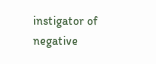instigator of negative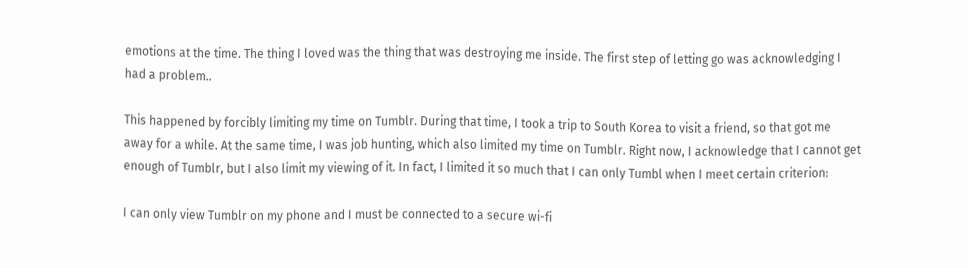emotions at the time. The thing I loved was the thing that was destroying me inside. The first step of letting go was acknowledging I had a problem..

This happened by forcibly limiting my time on Tumblr. During that time, I took a trip to South Korea to visit a friend, so that got me away for a while. At the same time, I was job hunting, which also limited my time on Tumblr. Right now, I acknowledge that I cannot get enough of Tumblr, but I also limit my viewing of it. In fact, I limited it so much that I can only Tumbl when I meet certain criterion:

I can only view Tumblr on my phone and I must be connected to a secure wi-fi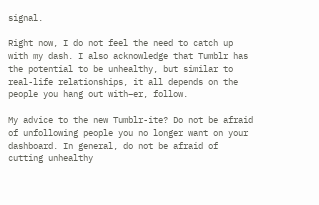signal.

Right now, I do not feel the need to catch up with my dash. I also acknowledge that Tumblr has the potential to be unhealthy, but similar to real-life relationships, it all depends on the people you hang out with–er, follow.

My advice to the new Tumblr-ite? Do not be afraid of unfollowing people you no longer want on your dashboard. In general, do not be afraid of cutting unhealthy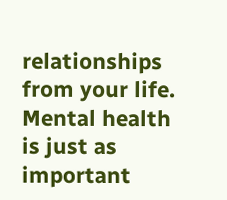relationships from your life. Mental health is just as important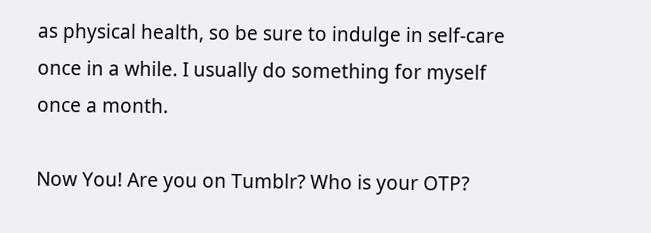as physical health, so be sure to indulge in self-care once in a while. I usually do something for myself once a month.

Now You! Are you on Tumblr? Who is your OTP?